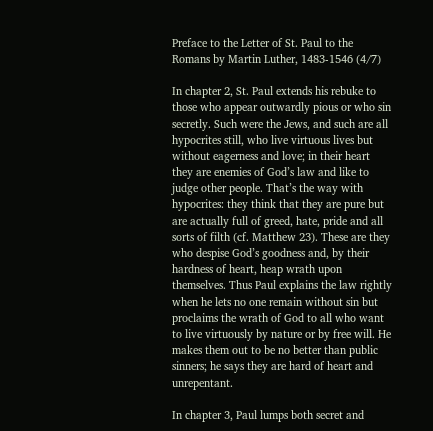Preface to the Letter of St. Paul to the Romans by Martin Luther, 1483-1546 (4/7)

In chapter 2, St. Paul extends his rebuke to those who appear outwardly pious or who sin secretly. Such were the Jews, and such are all hypocrites still, who live virtuous lives but without eagerness and love; in their heart they are enemies of God’s law and like to judge other people. That’s the way with hypocrites: they think that they are pure but are actually full of greed, hate, pride and all sorts of filth (cf. Matthew 23). These are they who despise God’s goodness and, by their hardness of heart, heap wrath upon themselves. Thus Paul explains the law rightly when he lets no one remain without sin but proclaims the wrath of God to all who want to live virtuously by nature or by free will. He makes them out to be no better than public sinners; he says they are hard of heart and unrepentant.

In chapter 3, Paul lumps both secret and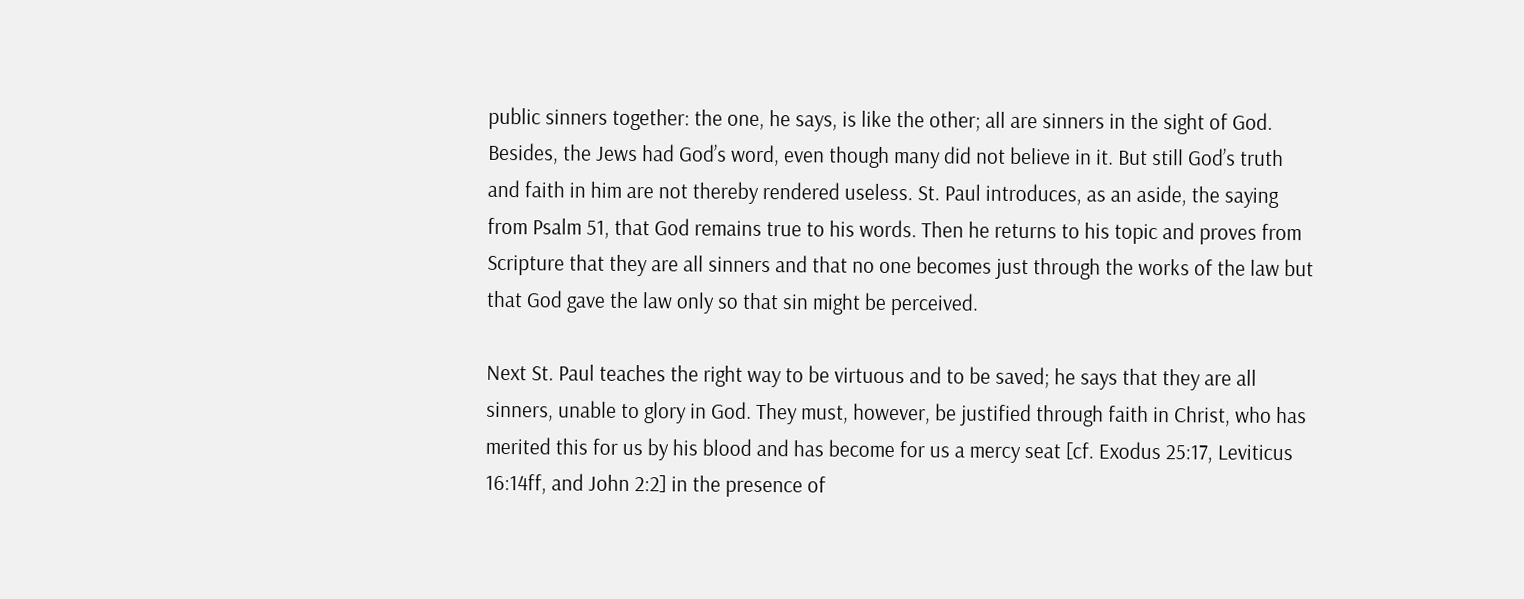public sinners together: the one, he says, is like the other; all are sinners in the sight of God. Besides, the Jews had God’s word, even though many did not believe in it. But still God’s truth and faith in him are not thereby rendered useless. St. Paul introduces, as an aside, the saying from Psalm 51, that God remains true to his words. Then he returns to his topic and proves from Scripture that they are all sinners and that no one becomes just through the works of the law but that God gave the law only so that sin might be perceived.

Next St. Paul teaches the right way to be virtuous and to be saved; he says that they are all sinners, unable to glory in God. They must, however, be justified through faith in Christ, who has merited this for us by his blood and has become for us a mercy seat [cf. Exodus 25:17, Leviticus 16:14ff, and John 2:2] in the presence of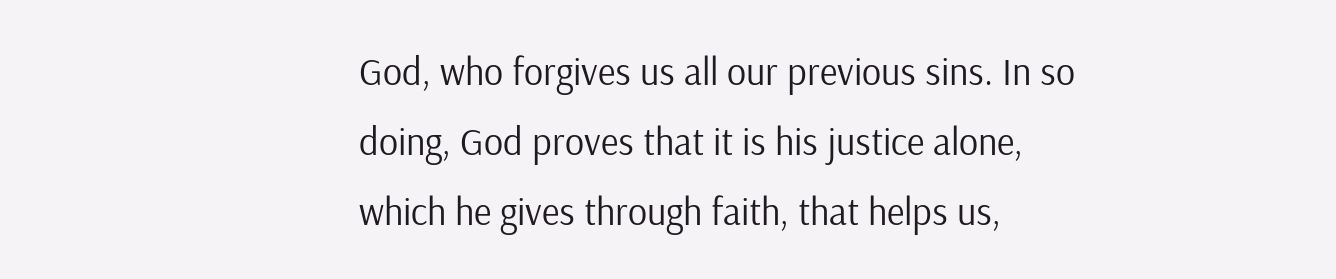God, who forgives us all our previous sins. In so doing, God proves that it is his justice alone, which he gives through faith, that helps us,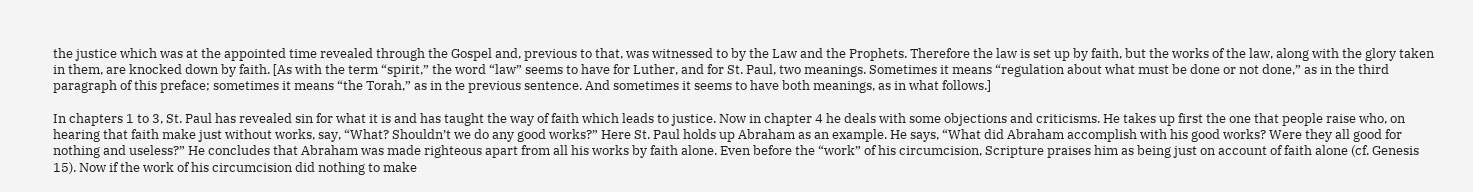the justice which was at the appointed time revealed through the Gospel and, previous to that, was witnessed to by the Law and the Prophets. Therefore the law is set up by faith, but the works of the law, along with the glory taken in them, are knocked down by faith. [As with the term “spirit,” the word “law” seems to have for Luther, and for St. Paul, two meanings. Sometimes it means “regulation about what must be done or not done,” as in the third paragraph of this preface; sometimes it means “the Torah,” as in the previous sentence. And sometimes it seems to have both meanings, as in what follows.]

In chapters 1 to 3, St. Paul has revealed sin for what it is and has taught the way of faith which leads to justice. Now in chapter 4 he deals with some objections and criticisms. He takes up first the one that people raise who, on hearing that faith make just without works, say, “What? Shouldn’t we do any good works?” Here St. Paul holds up Abraham as an example. He says, “What did Abraham accomplish with his good works? Were they all good for nothing and useless?” He concludes that Abraham was made righteous apart from all his works by faith alone. Even before the “work” of his circumcision, Scripture praises him as being just on account of faith alone (cf. Genesis 15). Now if the work of his circumcision did nothing to make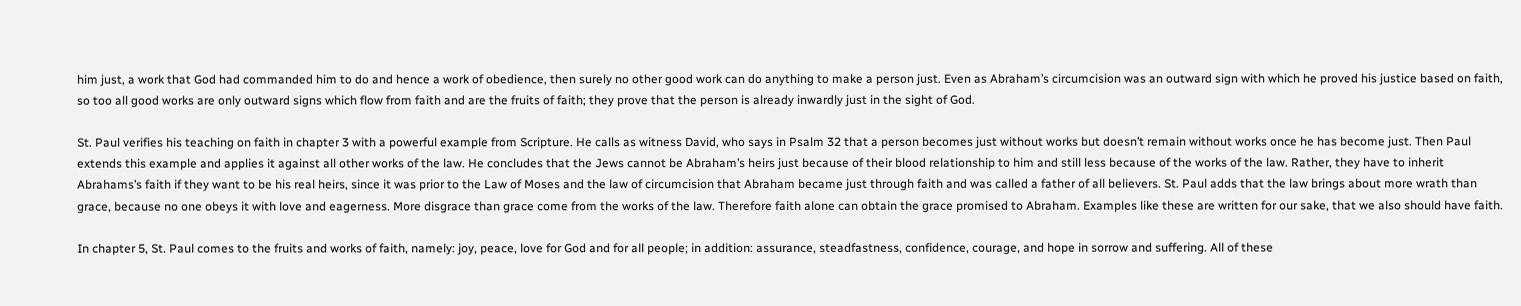him just, a work that God had commanded him to do and hence a work of obedience, then surely no other good work can do anything to make a person just. Even as Abraham’s circumcision was an outward sign with which he proved his justice based on faith, so too all good works are only outward signs which flow from faith and are the fruits of faith; they prove that the person is already inwardly just in the sight of God.

St. Paul verifies his teaching on faith in chapter 3 with a powerful example from Scripture. He calls as witness David, who says in Psalm 32 that a person becomes just without works but doesn’t remain without works once he has become just. Then Paul extends this example and applies it against all other works of the law. He concludes that the Jews cannot be Abraham’s heirs just because of their blood relationship to him and still less because of the works of the law. Rather, they have to inherit Abrahams’s faith if they want to be his real heirs, since it was prior to the Law of Moses and the law of circumcision that Abraham became just through faith and was called a father of all believers. St. Paul adds that the law brings about more wrath than grace, because no one obeys it with love and eagerness. More disgrace than grace come from the works of the law. Therefore faith alone can obtain the grace promised to Abraham. Examples like these are written for our sake, that we also should have faith.

In chapter 5, St. Paul comes to the fruits and works of faith, namely: joy, peace, love for God and for all people; in addition: assurance, steadfastness, confidence, courage, and hope in sorrow and suffering. All of these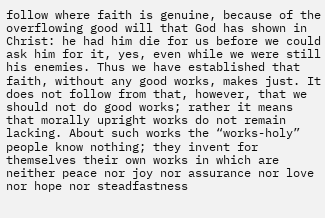follow where faith is genuine, because of the overflowing good will that God has shown in Christ: he had him die for us before we could ask him for it, yes, even while we were still his enemies. Thus we have established that faith, without any good works, makes just. It does not follow from that, however, that we should not do good works; rather it means that morally upright works do not remain lacking. About such works the “works-holy” people know nothing; they invent for themselves their own works in which are neither peace nor joy nor assurance nor love nor hope nor steadfastness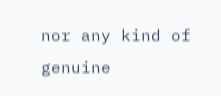nor any kind of genuine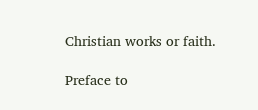Christian works or faith.

Preface to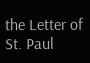the Letter of St. Paul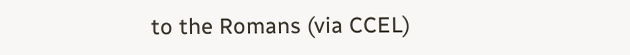to the Romans (via CCEL)